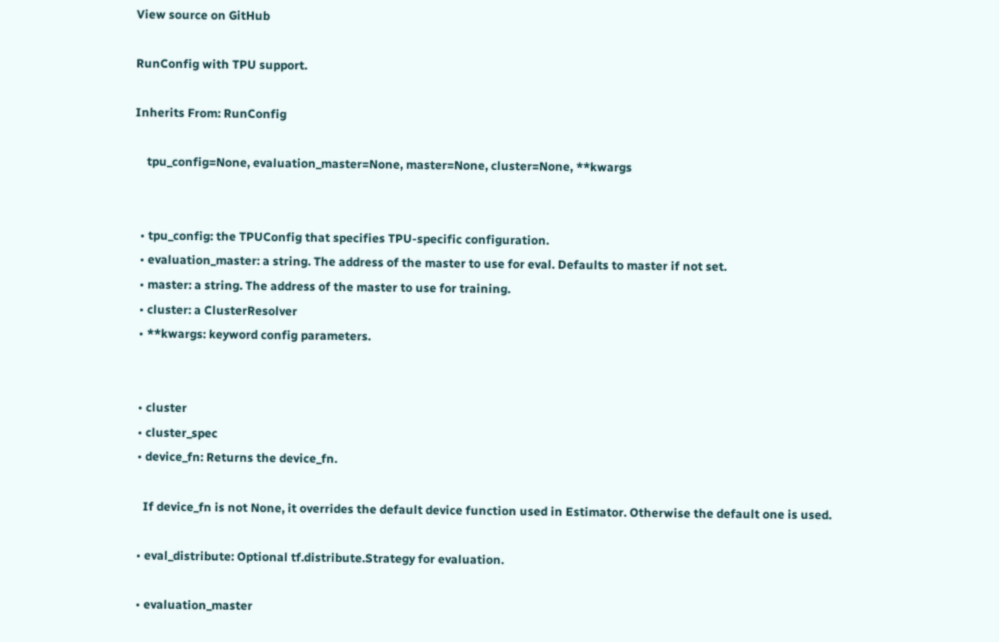View source on GitHub

RunConfig with TPU support.

Inherits From: RunConfig

    tpu_config=None, evaluation_master=None, master=None, cluster=None, **kwargs


  • tpu_config: the TPUConfig that specifies TPU-specific configuration.
  • evaluation_master: a string. The address of the master to use for eval. Defaults to master if not set.
  • master: a string. The address of the master to use for training.
  • cluster: a ClusterResolver
  • **kwargs: keyword config parameters.


  • cluster
  • cluster_spec
  • device_fn: Returns the device_fn.

    If device_fn is not None, it overrides the default device function used in Estimator. Otherwise the default one is used.

  • eval_distribute: Optional tf.distribute.Strategy for evaluation.

  • evaluation_master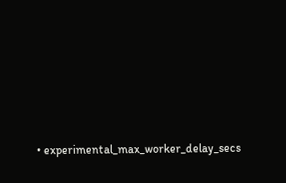• experimental_max_worker_delay_secs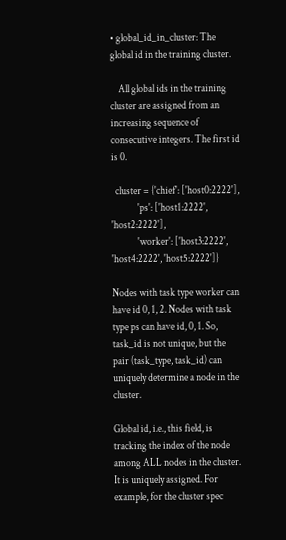• global_id_in_cluster: The global id in the training cluster.

    All global ids in the training cluster are assigned from an increasing sequence of consecutive integers. The first id is 0.

  cluster = {'chief': ['host0:2222'],
             'ps': ['host1:2222', 'host2:2222'],
             'worker': ['host3:2222', 'host4:2222', 'host5:2222']}

Nodes with task type worker can have id 0, 1, 2. Nodes with task type ps can have id, 0, 1. So, task_id is not unique, but the pair (task_type, task_id) can uniquely determine a node in the cluster.

Global id, i.e., this field, is tracking the index of the node among ALL nodes in the cluster. It is uniquely assigned. For example, for the cluster spec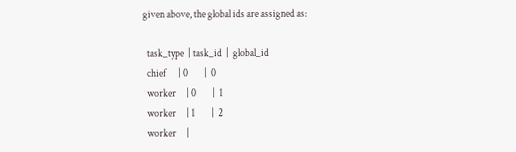given above, the global ids are assigned as:

  task_type  | task_id  |  global_id
  chief      | 0        |  0
  worker     | 0        |  1
  worker     | 1        |  2
  worker     |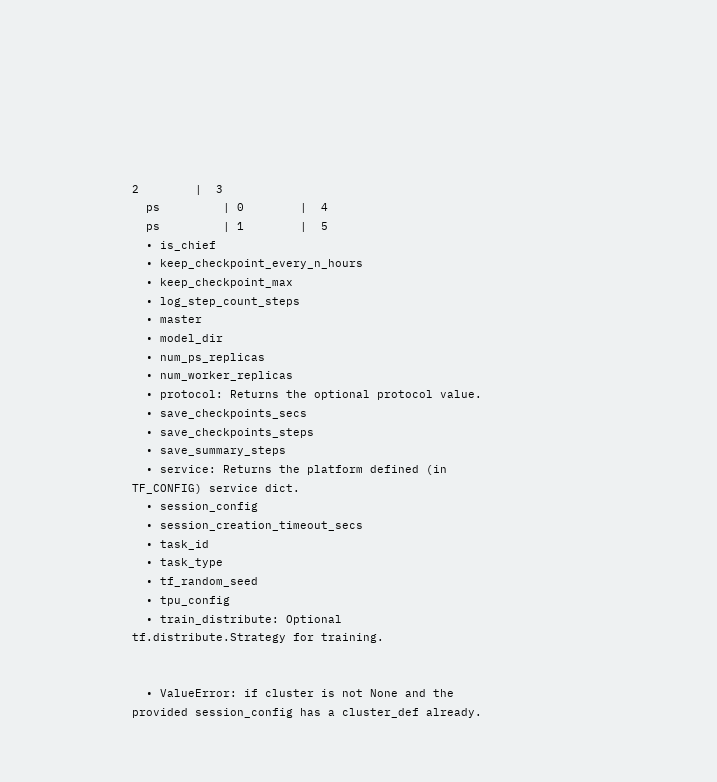2        |  3
  ps         | 0        |  4
  ps         | 1        |  5
  • is_chief
  • keep_checkpoint_every_n_hours
  • keep_checkpoint_max
  • log_step_count_steps
  • master
  • model_dir
  • num_ps_replicas
  • num_worker_replicas
  • protocol: Returns the optional protocol value.
  • save_checkpoints_secs
  • save_checkpoints_steps
  • save_summary_steps
  • service: Returns the platform defined (in TF_CONFIG) service dict.
  • session_config
  • session_creation_timeout_secs
  • task_id
  • task_type
  • tf_random_seed
  • tpu_config
  • train_distribute: Optional tf.distribute.Strategy for training.


  • ValueError: if cluster is not None and the provided session_config has a cluster_def already.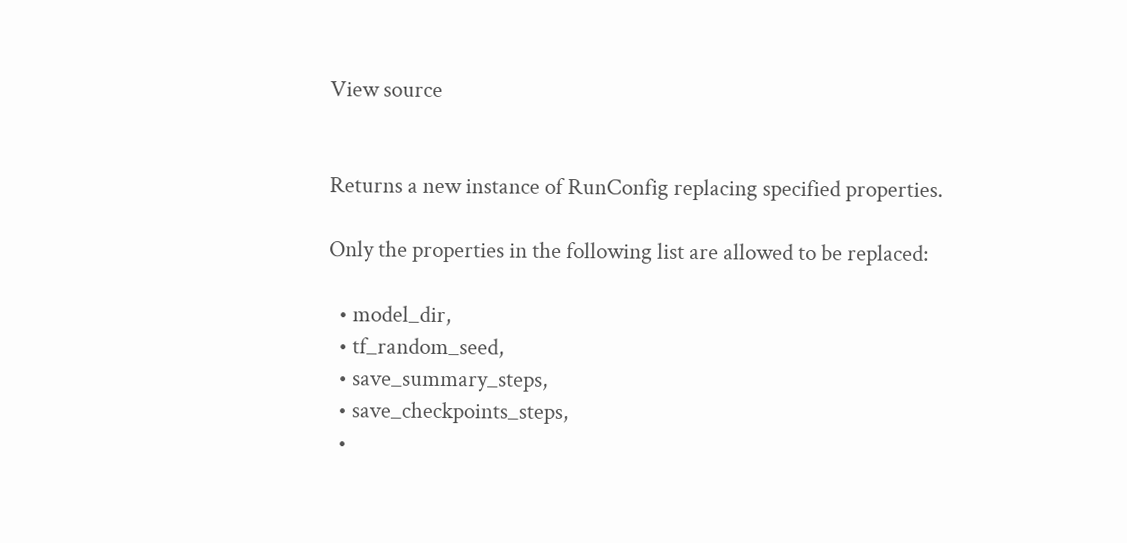View source


Returns a new instance of RunConfig replacing specified properties.

Only the properties in the following list are allowed to be replaced:

  • model_dir,
  • tf_random_seed,
  • save_summary_steps,
  • save_checkpoints_steps,
  •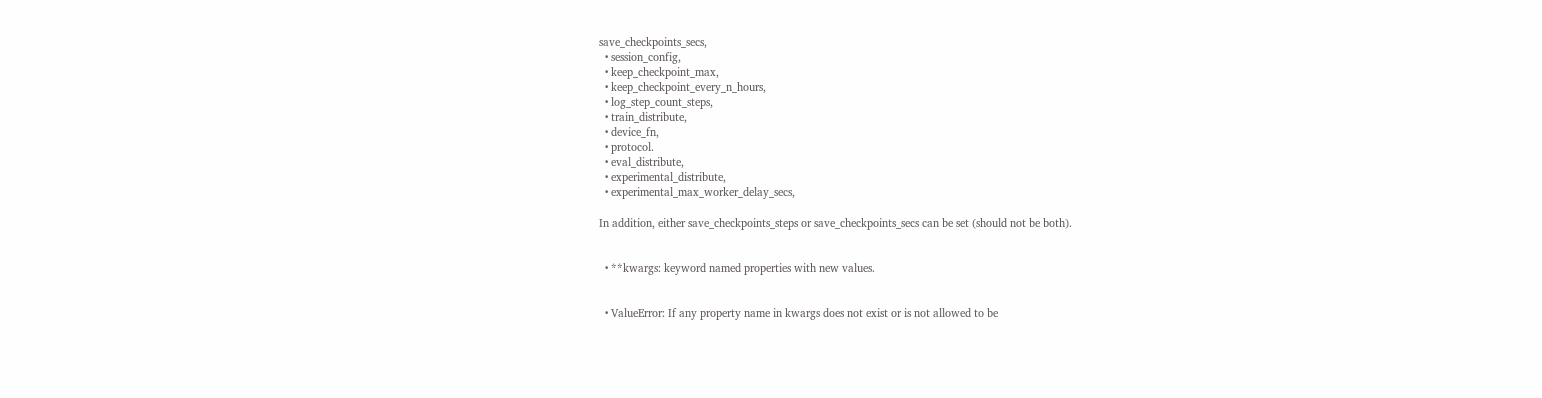save_checkpoints_secs,
  • session_config,
  • keep_checkpoint_max,
  • keep_checkpoint_every_n_hours,
  • log_step_count_steps,
  • train_distribute,
  • device_fn,
  • protocol.
  • eval_distribute,
  • experimental_distribute,
  • experimental_max_worker_delay_secs,

In addition, either save_checkpoints_steps or save_checkpoints_secs can be set (should not be both).


  • **kwargs: keyword named properties with new values.


  • ValueError: If any property name in kwargs does not exist or is not allowed to be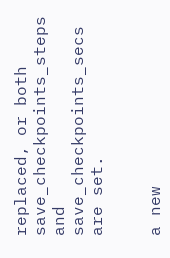replaced, or both save_checkpoints_steps and save_checkpoints_secs are set.


a new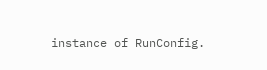instance of RunConfig.